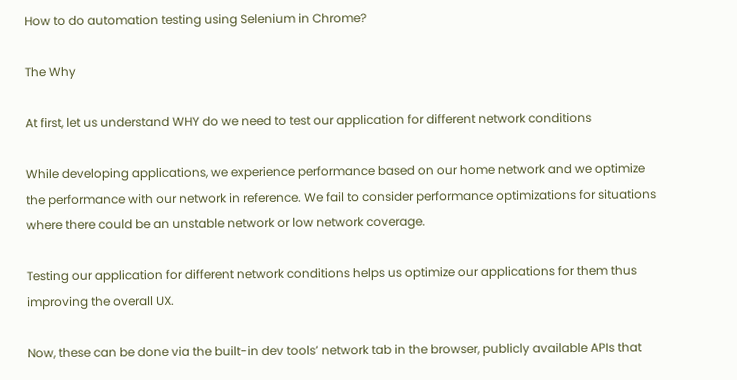How to do automation testing using Selenium in Chrome?

The Why

At first, let us understand WHY do we need to test our application for different network conditions

While developing applications, we experience performance based on our home network and we optimize the performance with our network in reference. We fail to consider performance optimizations for situations where there could be an unstable network or low network coverage.

Testing our application for different network conditions helps us optimize our applications for them thus improving the overall UX.

Now, these can be done via the built-in dev tools’ network tab in the browser, publicly available APIs that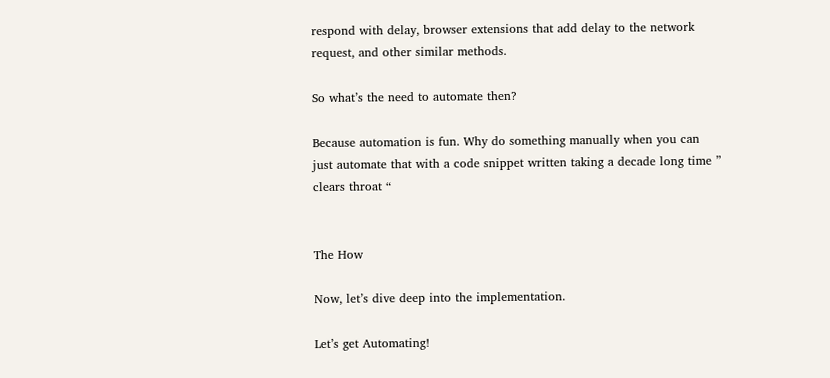respond with delay, browser extensions that add delay to the network request, and other similar methods.

So what’s the need to automate then?

Because automation is fun. Why do something manually when you can just automate that with a code snippet written taking a decade long time ” clears throat “


The How

Now, let’s dive deep into the implementation.

Let’s get Automating!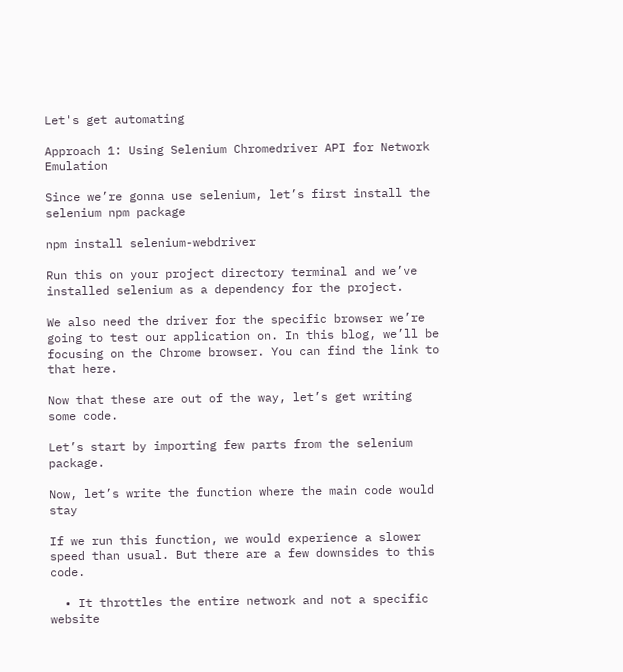Let's get automating

Approach 1: Using Selenium Chromedriver API for Network Emulation

Since we’re gonna use selenium, let’s first install the selenium npm package

npm install selenium-webdriver

Run this on your project directory terminal and we’ve installed selenium as a dependency for the project.

We also need the driver for the specific browser we’re going to test our application on. In this blog, we’ll be focusing on the Chrome browser. You can find the link to that here.

Now that these are out of the way, let’s get writing some code.

Let’s start by importing few parts from the selenium package.

Now, let’s write the function where the main code would stay

If we run this function, we would experience a slower speed than usual. But there are a few downsides to this code.

  • It throttles the entire network and not a specific website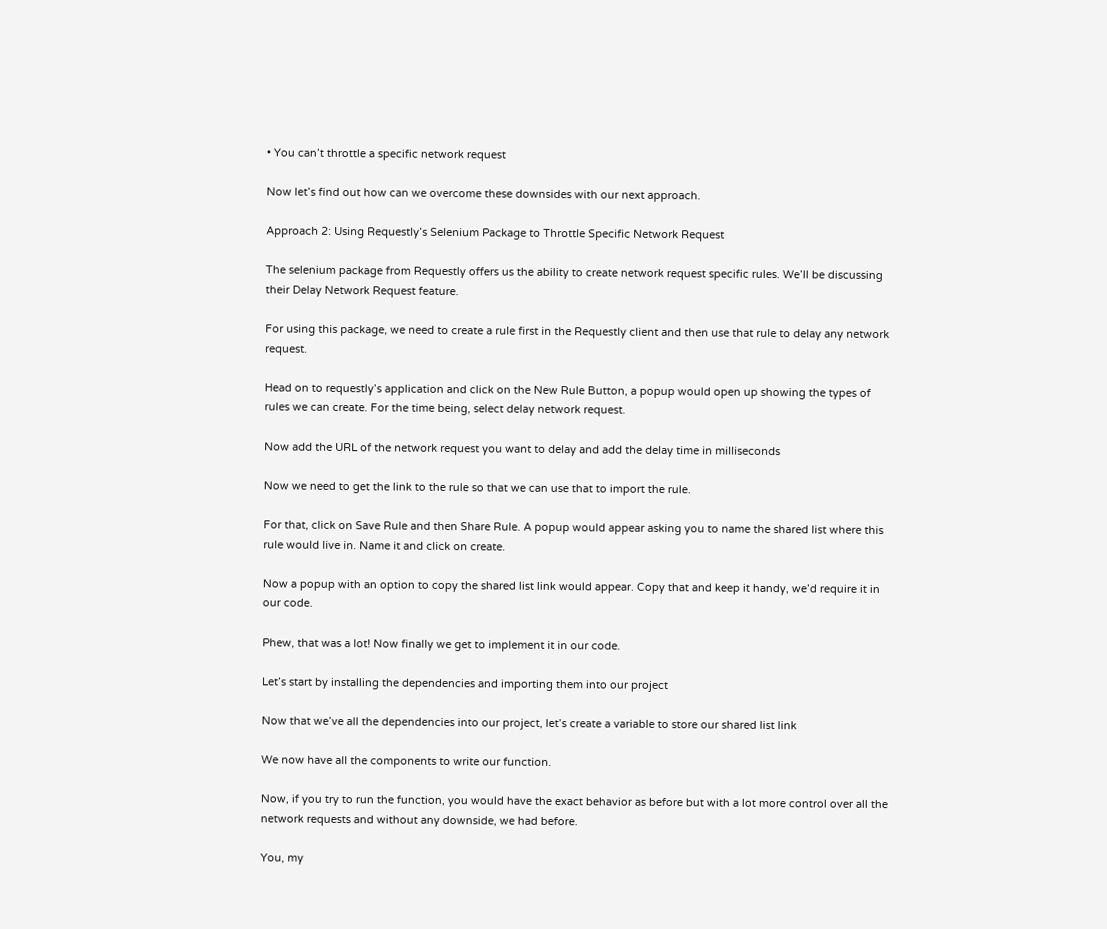• You can’t throttle a specific network request

Now let’s find out how can we overcome these downsides with our next approach.

Approach 2: Using Requestly’s Selenium Package to Throttle Specific Network Request

The selenium package from Requestly offers us the ability to create network request specific rules. We’ll be discussing their Delay Network Request feature.

For using this package, we need to create a rule first in the Requestly client and then use that rule to delay any network request.

Head on to requestly’s application and click on the New Rule Button, a popup would open up showing the types of rules we can create. For the time being, select delay network request.

Now add the URL of the network request you want to delay and add the delay time in milliseconds

Now we need to get the link to the rule so that we can use that to import the rule.

For that, click on Save Rule and then Share Rule. A popup would appear asking you to name the shared list where this rule would live in. Name it and click on create.

Now a popup with an option to copy the shared list link would appear. Copy that and keep it handy, we’d require it in our code.

Phew, that was a lot! Now finally we get to implement it in our code.

Let’s start by installing the dependencies and importing them into our project

Now that we’ve all the dependencies into our project, let’s create a variable to store our shared list link

We now have all the components to write our function.

Now, if you try to run the function, you would have the exact behavior as before but with a lot more control over all the network requests and without any downside, we had before.

You, my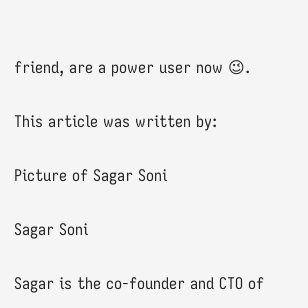friend, are a power user now 😉.

This article was written by:

Picture of Sagar Soni

Sagar Soni

Sagar is the co-founder and CTO of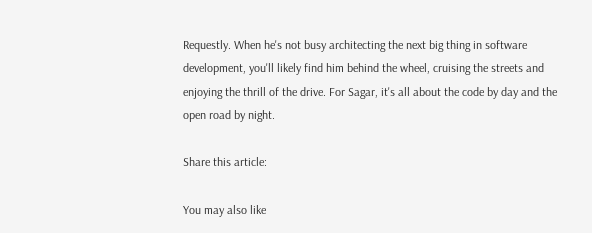Requestly. When he's not busy architecting the next big thing in software development, you'll likely find him behind the wheel, cruising the streets and enjoying the thrill of the drive. For Sagar, it's all about the code by day and the open road by night.

Share this article:

You may also like